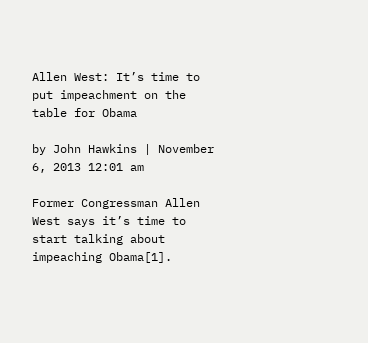Allen West: It’s time to put impeachment on the table for Obama

by John Hawkins | November 6, 2013 12:01 am

Former Congressman Allen West says it’s time to start talking about impeaching Obama[1].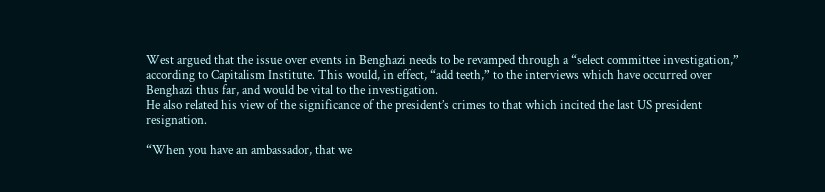West argued that the issue over events in Benghazi needs to be revamped through a “select committee investigation,” according to Capitalism Institute. This would, in effect, “add teeth,” to the interviews which have occurred over Benghazi thus far, and would be vital to the investigation.
He also related his view of the significance of the president’s crimes to that which incited the last US president resignation.

“When you have an ambassador, that we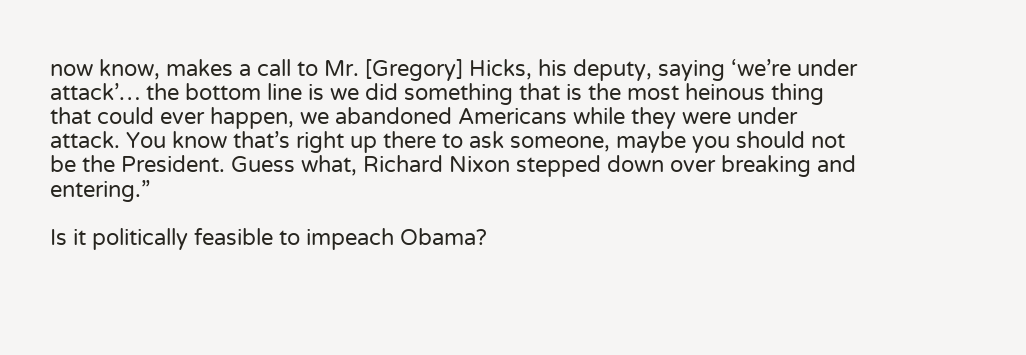now know, makes a call to Mr. [Gregory] Hicks, his deputy, saying ‘we’re under attack’… the bottom line is we did something that is the most heinous thing that could ever happen, we abandoned Americans while they were under attack. You know that’s right up there to ask someone, maybe you should not be the President. Guess what, Richard Nixon stepped down over breaking and entering.”

Is it politically feasible to impeach Obama?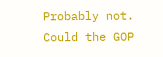Probably not. Could the GOP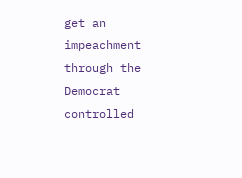get an impeachment through the Democrat controlled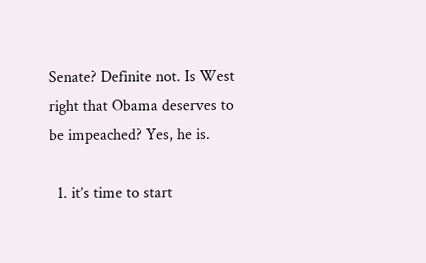Senate? Definite not. Is West right that Obama deserves to be impeached? Yes, he is.

  1. it’s time to start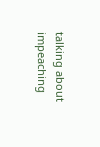talking about impeaching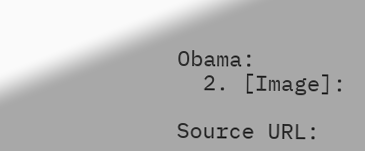Obama:
  2. [Image]:

Source URL: